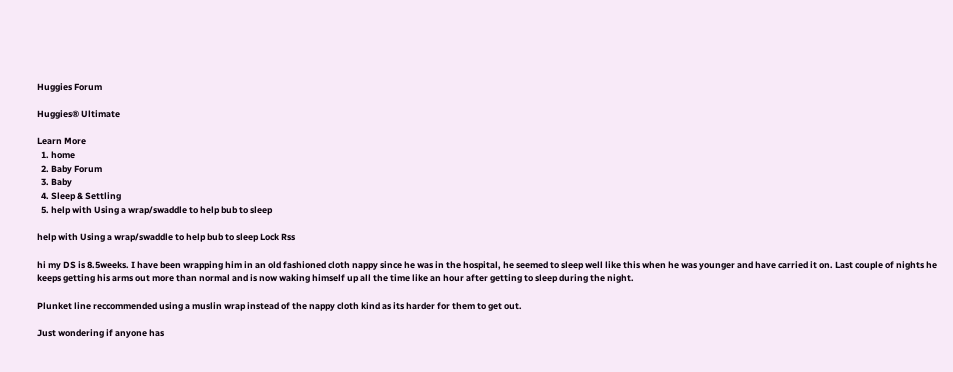Huggies Forum

Huggies® Ultimate

Learn More
  1. home
  2. Baby Forum
  3. Baby
  4. Sleep & Settling
  5. help with Using a wrap/swaddle to help bub to sleep

help with Using a wrap/swaddle to help bub to sleep Lock Rss

hi my DS is 8.5weeks. I have been wrapping him in an old fashioned cloth nappy since he was in the hospital, he seemed to sleep well like this when he was younger and have carried it on. Last couple of nights he keeps getting his arms out more than normal and is now waking himself up all the time like an hour after getting to sleep during the night.

Plunket line reccommended using a muslin wrap instead of the nappy cloth kind as its harder for them to get out.

Just wondering if anyone has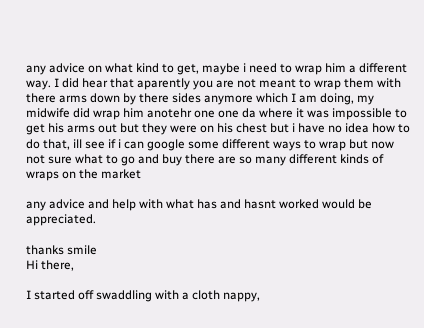any advice on what kind to get, maybe i need to wrap him a different way. I did hear that aparently you are not meant to wrap them with there arms down by there sides anymore which I am doing, my midwife did wrap him anotehr one one da where it was impossible to get his arms out but they were on his chest but i have no idea how to do that, ill see if i can google some different ways to wrap but now not sure what to go and buy there are so many different kinds of wraps on the market

any advice and help with what has and hasnt worked would be appreciated.

thanks smile
Hi there,

I started off swaddling with a cloth nappy,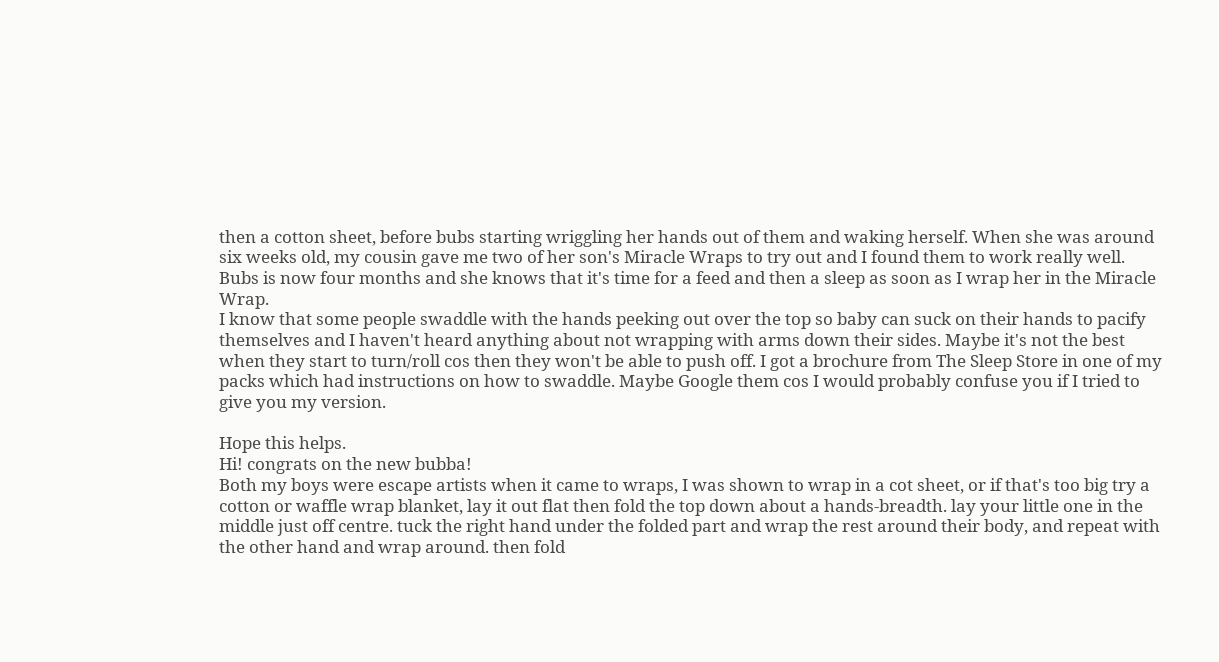then a cotton sheet, before bubs starting wriggling her hands out of them and waking herself. When she was around six weeks old, my cousin gave me two of her son's Miracle Wraps to try out and I found them to work really well. Bubs is now four months and she knows that it's time for a feed and then a sleep as soon as I wrap her in the Miracle Wrap.
I know that some people swaddle with the hands peeking out over the top so baby can suck on their hands to pacify themselves and I haven't heard anything about not wrapping with arms down their sides. Maybe it's not the best when they start to turn/roll cos then they won't be able to push off. I got a brochure from The Sleep Store in one of my packs which had instructions on how to swaddle. Maybe Google them cos I would probably confuse you if I tried to give you my version.

Hope this helps.
Hi! congrats on the new bubba!
Both my boys were escape artists when it came to wraps, I was shown to wrap in a cot sheet, or if that's too big try a cotton or waffle wrap blanket, lay it out flat then fold the top down about a hands-breadth. lay your little one in the middle just off centre. tuck the right hand under the folded part and wrap the rest around their body, and repeat with the other hand and wrap around. then fold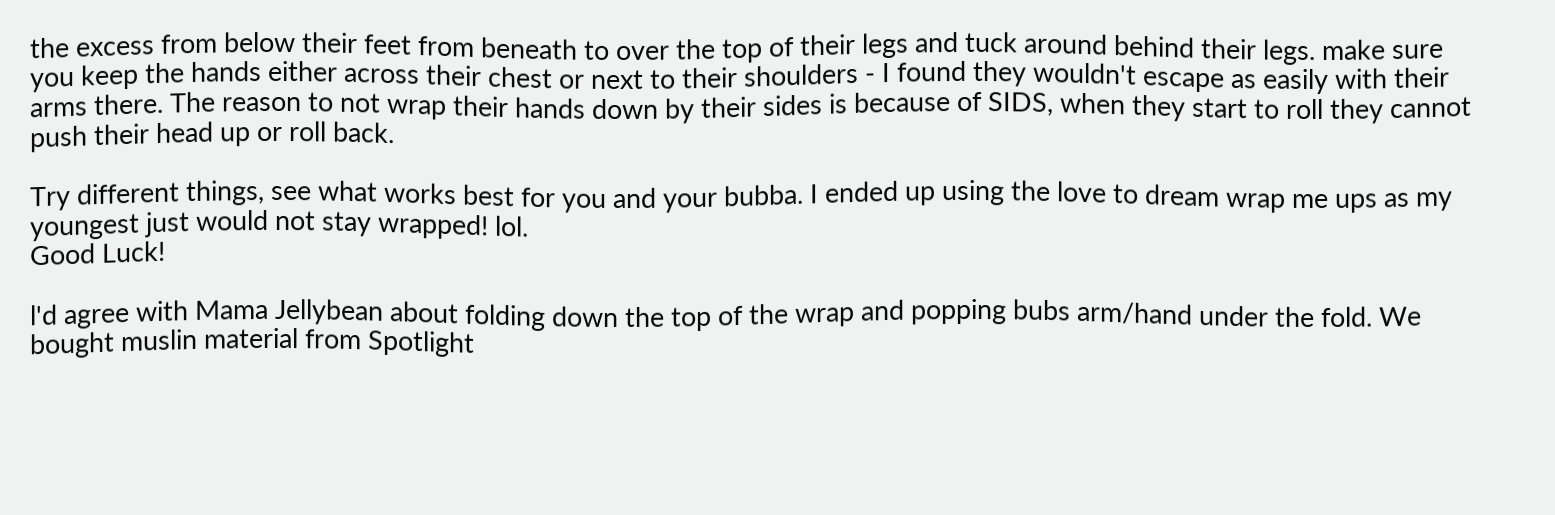the excess from below their feet from beneath to over the top of their legs and tuck around behind their legs. make sure you keep the hands either across their chest or next to their shoulders - I found they wouldn't escape as easily with their arms there. The reason to not wrap their hands down by their sides is because of SIDS, when they start to roll they cannot push their head up or roll back.

Try different things, see what works best for you and your bubba. I ended up using the love to dream wrap me ups as my youngest just would not stay wrapped! lol.
Good Luck!

l'd agree with Mama Jellybean about folding down the top of the wrap and popping bubs arm/hand under the fold. We bought muslin material from Spotlight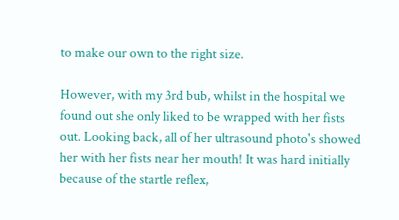to make our own to the right size.

However, with my 3rd bub, whilst in the hospital we found out she only liked to be wrapped with her fists out. Looking back, all of her ultrasound photo's showed her with her fists near her mouth! It was hard initially because of the startle reflex,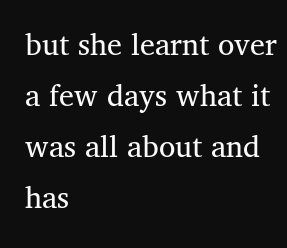but she learnt over a few days what it was all about and has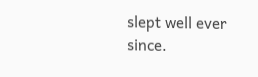slept well ever since.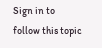Sign in to follow this topic